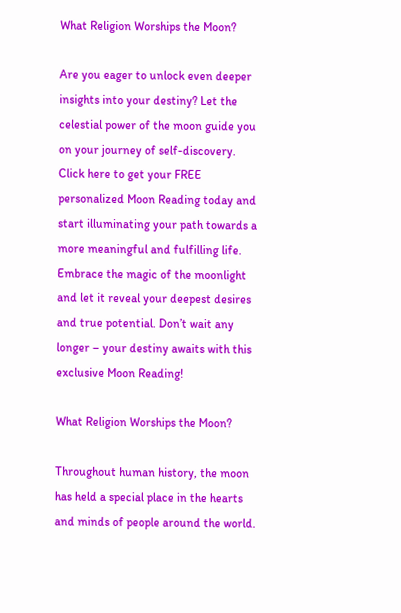What Religion Worships the Moon?

Are you eager to unlock even deeper insights into your destiny? Let the celestial power of the moon guide you on your journey of self-discovery. Click here to get your FREE personalized Moon Reading today and start illuminating your path towards a more meaningful and fulfilling life. Embrace the magic of the moonlight and let it reveal your deepest desires and true potential. Don’t wait any longer – your destiny awaits with this exclusive Moon Reading!

What Religion Worships the Moon?

Throughout human history, the moon has held a special place in the hearts and minds of people around the world.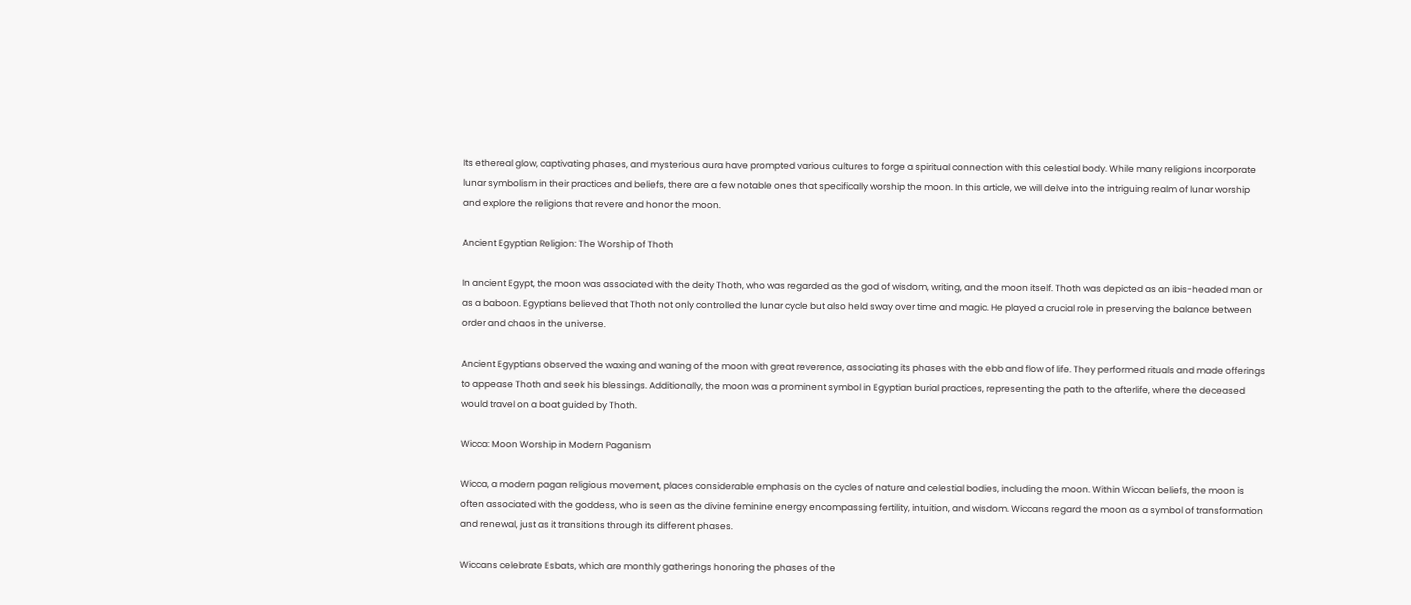Its ethereal glow, captivating phases, and mysterious aura have prompted various cultures to forge a spiritual connection with this celestial body. While many religions incorporate lunar symbolism in their practices and beliefs, there are a few notable ones that specifically worship the moon. In this article, we will delve into the intriguing realm of lunar worship and explore the religions that revere and honor the moon.

Ancient Egyptian Religion: The Worship of Thoth

In ancient Egypt, the moon was associated with the deity Thoth, who was regarded as the god of wisdom, writing, and the moon itself. Thoth was depicted as an ibis-headed man or as a baboon. Egyptians believed that Thoth not only controlled the lunar cycle but also held sway over time and magic. He played a crucial role in preserving the balance between order and chaos in the universe.

Ancient Egyptians observed the waxing and waning of the moon with great reverence, associating its phases with the ebb and flow of life. They performed rituals and made offerings to appease Thoth and seek his blessings. Additionally, the moon was a prominent symbol in Egyptian burial practices, representing the path to the afterlife, where the deceased would travel on a boat guided by Thoth.

Wicca: Moon Worship in Modern Paganism

Wicca, a modern pagan religious movement, places considerable emphasis on the cycles of nature and celestial bodies, including the moon. Within Wiccan beliefs, the moon is often associated with the goddess, who is seen as the divine feminine energy encompassing fertility, intuition, and wisdom. Wiccans regard the moon as a symbol of transformation and renewal, just as it transitions through its different phases.

Wiccans celebrate Esbats, which are monthly gatherings honoring the phases of the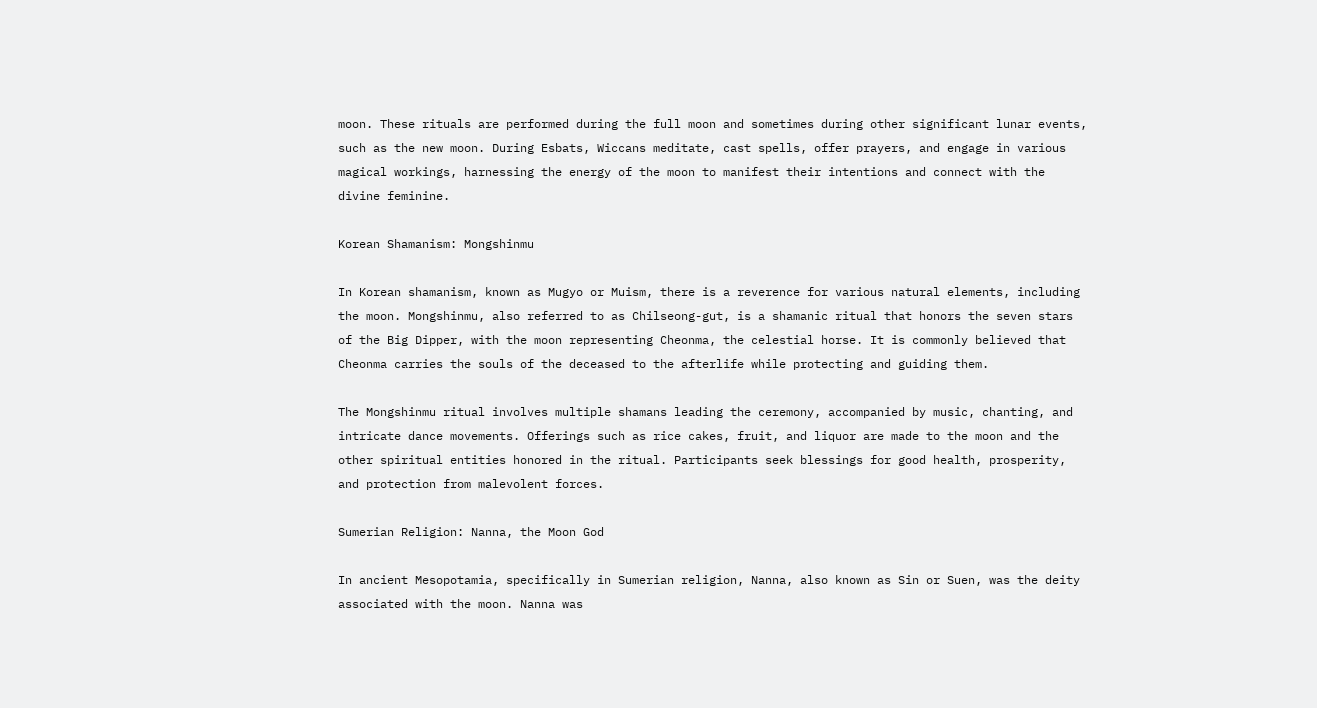moon. These rituals are performed during the full moon and sometimes during other significant lunar events, such as the new moon. During Esbats, Wiccans meditate, cast spells, offer prayers, and engage in various magical workings, harnessing the energy of the moon to manifest their intentions and connect with the divine feminine.

Korean Shamanism: Mongshinmu

In Korean shamanism, known as Mugyo or Muism, there is a reverence for various natural elements, including the moon. Mongshinmu, also referred to as Chilseong-gut, is a shamanic ritual that honors the seven stars of the Big Dipper, with the moon representing Cheonma, the celestial horse. It is commonly believed that Cheonma carries the souls of the deceased to the afterlife while protecting and guiding them.

The Mongshinmu ritual involves multiple shamans leading the ceremony, accompanied by music, chanting, and intricate dance movements. Offerings such as rice cakes, fruit, and liquor are made to the moon and the other spiritual entities honored in the ritual. Participants seek blessings for good health, prosperity, and protection from malevolent forces.

Sumerian Religion: Nanna, the Moon God

In ancient Mesopotamia, specifically in Sumerian religion, Nanna, also known as Sin or Suen, was the deity associated with the moon. Nanna was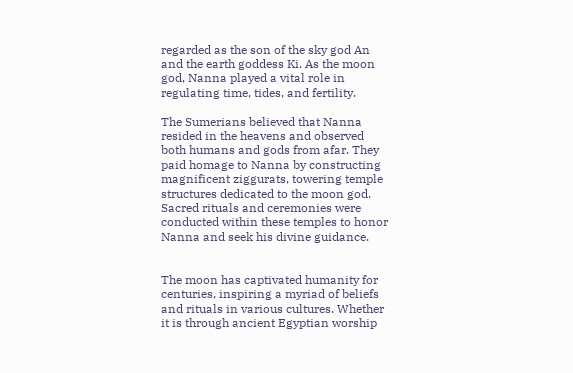regarded as the son of the sky god An and the earth goddess Ki. As the moon god, Nanna played a vital role in regulating time, tides, and fertility.

The Sumerians believed that Nanna resided in the heavens and observed both humans and gods from afar. They paid homage to Nanna by constructing magnificent ziggurats, towering temple structures dedicated to the moon god. Sacred rituals and ceremonies were conducted within these temples to honor Nanna and seek his divine guidance.


The moon has captivated humanity for centuries, inspiring a myriad of beliefs and rituals in various cultures. Whether it is through ancient Egyptian worship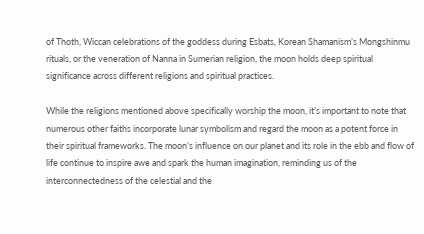of Thoth, Wiccan celebrations of the goddess during Esbats, Korean Shamanism’s Mongshinmu rituals, or the veneration of Nanna in Sumerian religion, the moon holds deep spiritual significance across different religions and spiritual practices.

While the religions mentioned above specifically worship the moon, it’s important to note that numerous other faiths incorporate lunar symbolism and regard the moon as a potent force in their spiritual frameworks. The moon’s influence on our planet and its role in the ebb and flow of life continue to inspire awe and spark the human imagination, reminding us of the interconnectedness of the celestial and the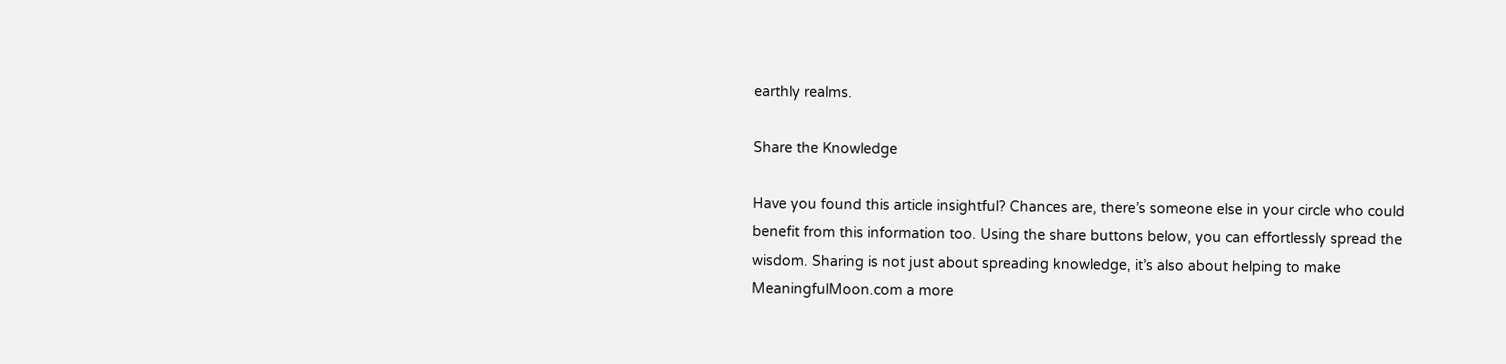earthly realms.

Share the Knowledge

Have you found this article insightful? Chances are, there’s someone else in your circle who could benefit from this information too. Using the share buttons below, you can effortlessly spread the wisdom. Sharing is not just about spreading knowledge, it’s also about helping to make MeaningfulMoon.com a more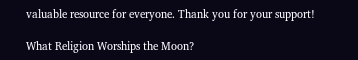valuable resource for everyone. Thank you for your support!

What Religion Worships the Moon?